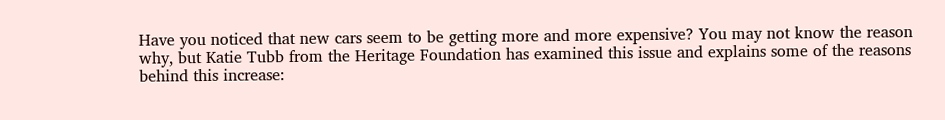Have you noticed that new cars seem to be getting more and more expensive? You may not know the reason why, but Katie Tubb from the Heritage Foundation has examined this issue and explains some of the reasons behind this increase: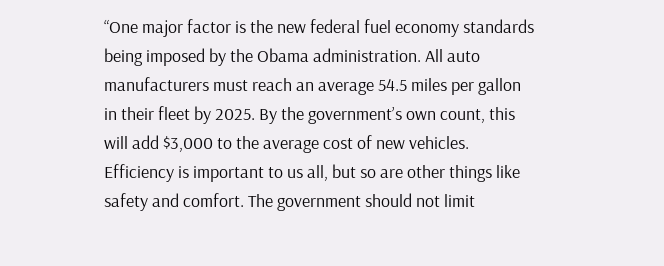“One major factor is the new federal fuel economy standards being imposed by the Obama administration. All auto manufacturers must reach an average 54.5 miles per gallon in their fleet by 2025. By the government’s own count, this will add $3,000 to the average cost of new vehicles. Efficiency is important to us all, but so are other things like safety and comfort. The government should not limit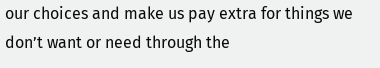our choices and make us pay extra for things we don’t want or need through the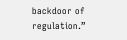backdoor of regulation.”